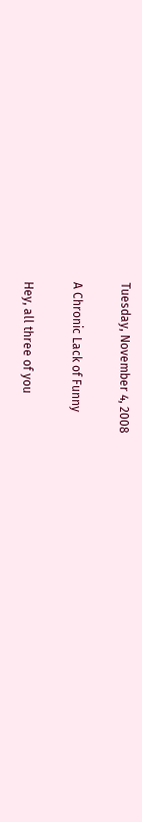Tuesday, November 4, 2008

A Chronic Lack of Funny

Hey, all three of you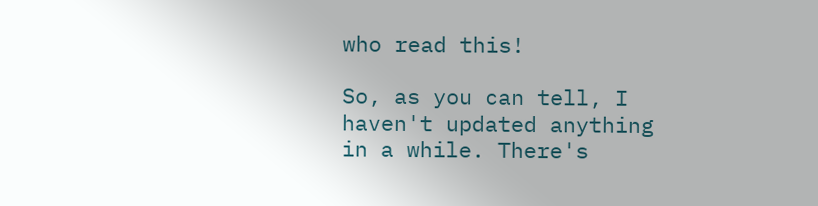who read this!

So, as you can tell, I haven't updated anything in a while. There's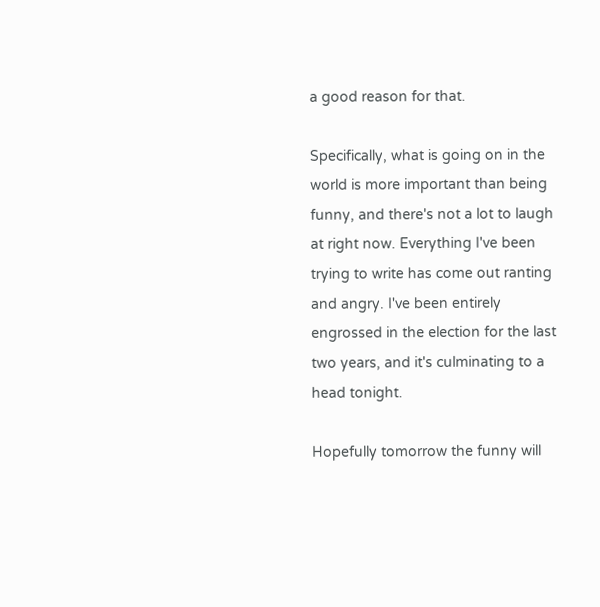a good reason for that.

Specifically, what is going on in the world is more important than being funny, and there's not a lot to laugh at right now. Everything I've been trying to write has come out ranting and angry. I've been entirely engrossed in the election for the last two years, and it's culminating to a head tonight.

Hopefully tomorrow the funny will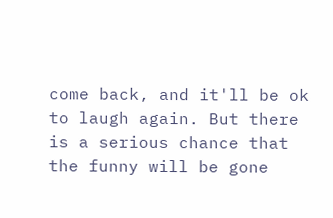come back, and it'll be ok to laugh again. But there is a serious chance that the funny will be gone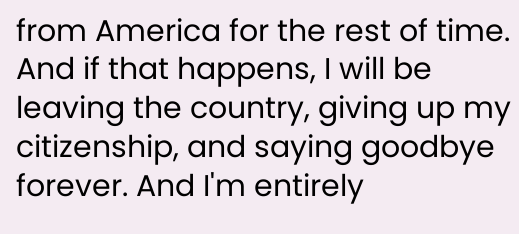from America for the rest of time. And if that happens, I will be leaving the country, giving up my citizenship, and saying goodbye forever. And I'm entirely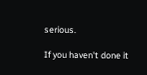serious.

If you haven't done it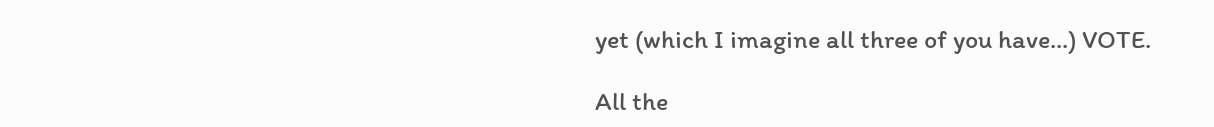yet (which I imagine all three of you have...) VOTE.

All the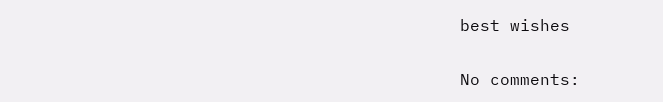best wishes

No comments: